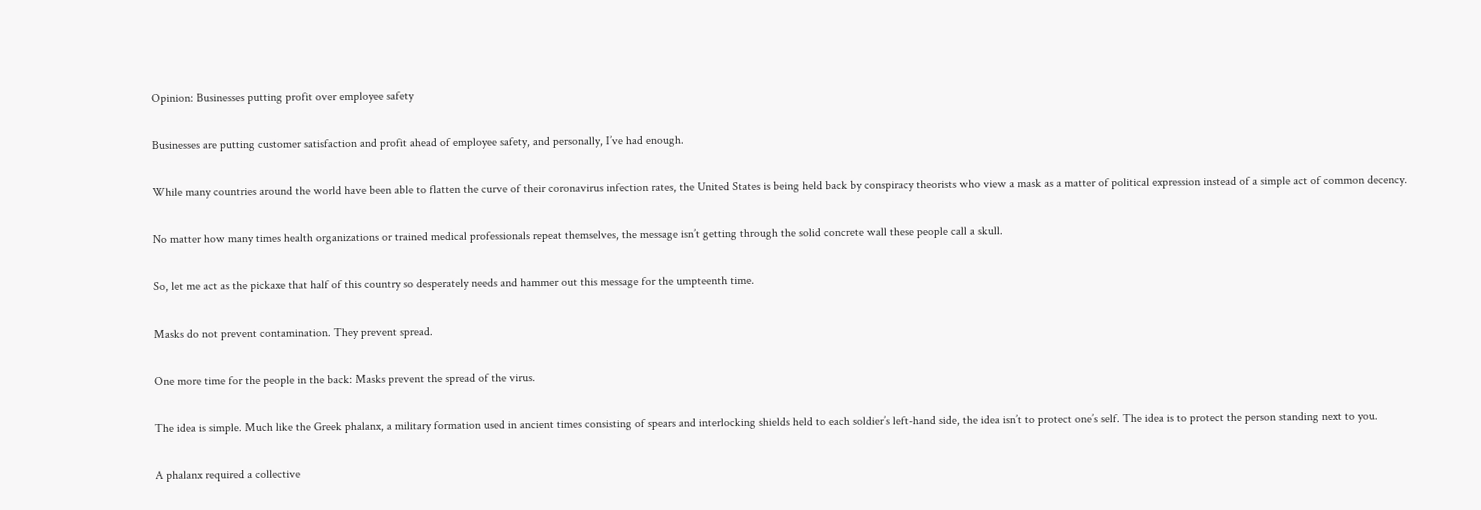Opinion: Businesses putting profit over employee safety

Businesses are putting customer satisfaction and profit ahead of employee safety, and personally, I’ve had enough.

While many countries around the world have been able to flatten the curve of their coronavirus infection rates, the United States is being held back by conspiracy theorists who view a mask as a matter of political expression instead of a simple act of common decency.

No matter how many times health organizations or trained medical professionals repeat themselves, the message isn’t getting through the solid concrete wall these people call a skull.

So, let me act as the pickaxe that half of this country so desperately needs and hammer out this message for the umpteenth time.

Masks do not prevent contamination. They prevent spread.

One more time for the people in the back: Masks prevent the spread of the virus.

The idea is simple. Much like the Greek phalanx, a military formation used in ancient times consisting of spears and interlocking shields held to each soldier’s left-hand side, the idea isn’t to protect one’s self. The idea is to protect the person standing next to you.

A phalanx required a collective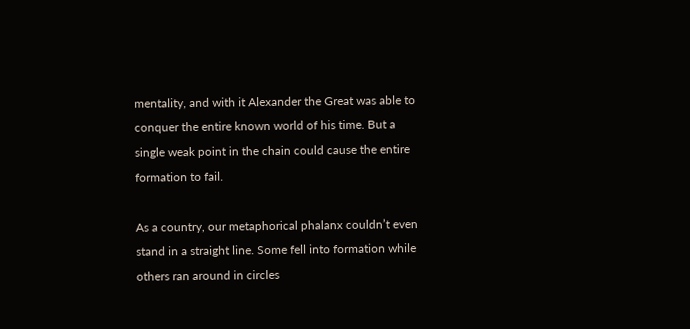mentality, and with it Alexander the Great was able to conquer the entire known world of his time. But a single weak point in the chain could cause the entire formation to fail.

As a country, our metaphorical phalanx couldn’t even stand in a straight line. Some fell into formation while others ran around in circles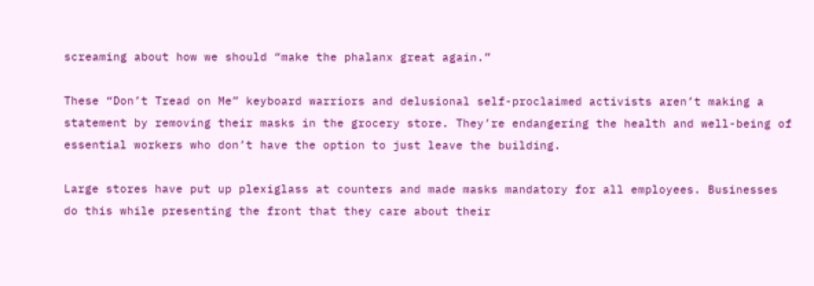screaming about how we should “make the phalanx great again.”

These “Don’t Tread on Me” keyboard warriors and delusional self-proclaimed activists aren’t making a statement by removing their masks in the grocery store. They’re endangering the health and well-being of essential workers who don’t have the option to just leave the building.

Large stores have put up plexiglass at counters and made masks mandatory for all employees. Businesses do this while presenting the front that they care about their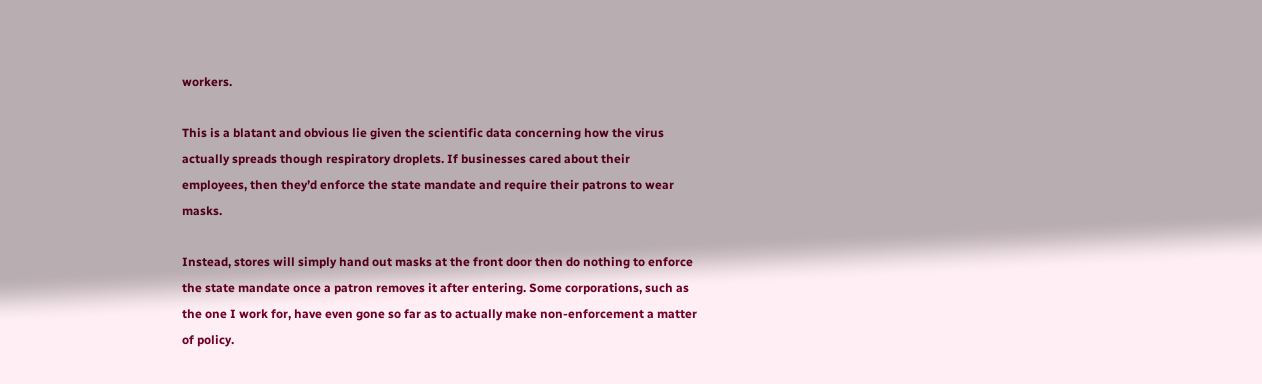workers.

This is a blatant and obvious lie given the scientific data concerning how the virus actually spreads though respiratory droplets. If businesses cared about their employees, then they’d enforce the state mandate and require their patrons to wear masks.

Instead, stores will simply hand out masks at the front door then do nothing to enforce the state mandate once a patron removes it after entering. Some corporations, such as the one I work for, have even gone so far as to actually make non-enforcement a matter of policy.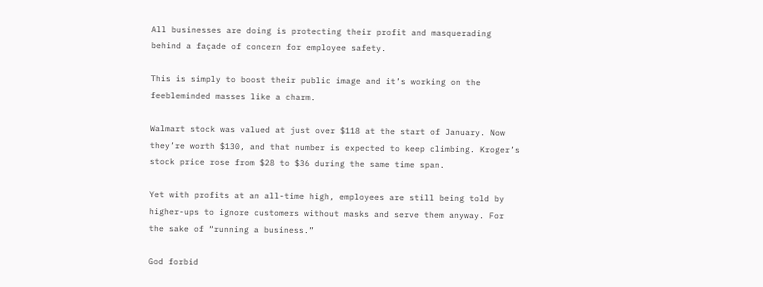All businesses are doing is protecting their profit and masquerading behind a façade of concern for employee safety.

This is simply to boost their public image and it’s working on the feebleminded masses like a charm.

Walmart stock was valued at just over $118 at the start of January. Now they’re worth $130, and that number is expected to keep climbing. Kroger’s stock price rose from $28 to $36 during the same time span.

Yet with profits at an all-time high, employees are still being told by higher-ups to ignore customers without masks and serve them anyway. For the sake of “running a business.”

God forbid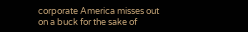corporate America misses out on a buck for the sake of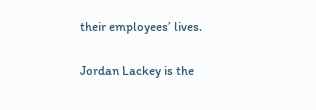their employees’ lives.

Jordan Lackey is the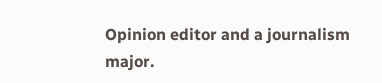Opinion editor and a journalism major.